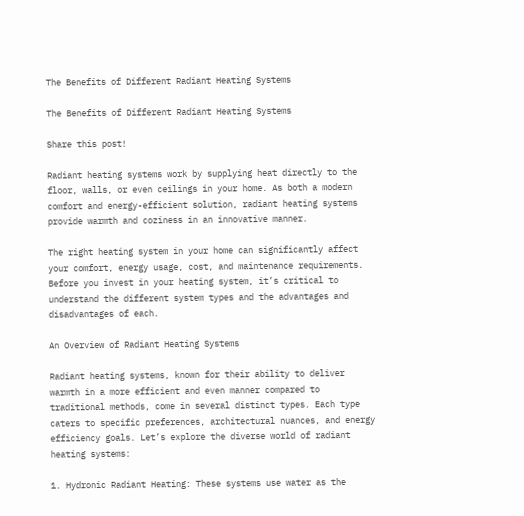The Benefits of Different Radiant Heating Systems

The Benefits of Different Radiant Heating Systems

Share this post!

Radiant heating systems work by supplying heat directly to the floor, walls, or even ceilings in your home. As both a modern comfort and energy-efficient solution, radiant heating systems provide warmth and coziness in an innovative manner.

The right heating system in your home can significantly affect your comfort, energy usage, cost, and maintenance requirements. Before you invest in your heating system, it’s critical to understand the different system types and the advantages and disadvantages of each.

An Overview of Radiant Heating Systems

Radiant heating systems, known for their ability to deliver warmth in a more efficient and even manner compared to traditional methods, come in several distinct types. Each type caters to specific preferences, architectural nuances, and energy efficiency goals. Let’s explore the diverse world of radiant heating systems:

1. Hydronic Radiant Heating: These systems use water as the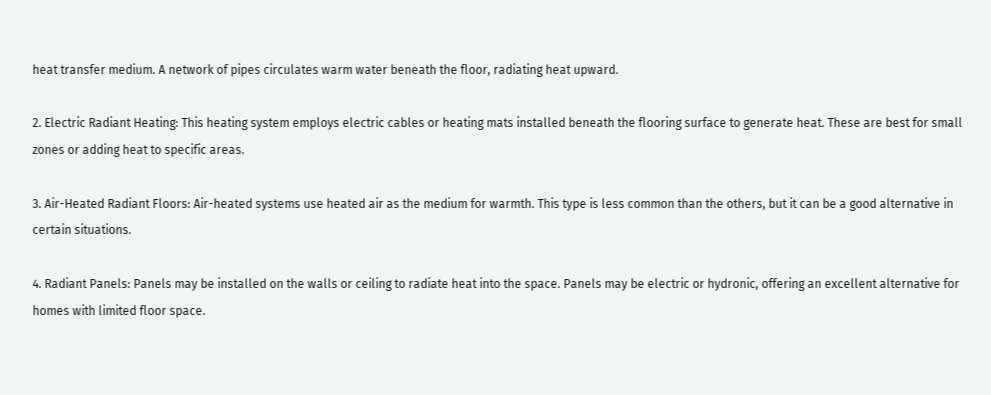heat transfer medium. A network of pipes circulates warm water beneath the floor, radiating heat upward.

2. Electric Radiant Heating: This heating system employs electric cables or heating mats installed beneath the flooring surface to generate heat. These are best for small zones or adding heat to specific areas.

3. Air-Heated Radiant Floors: Air-heated systems use heated air as the medium for warmth. This type is less common than the others, but it can be a good alternative in certain situations.

4. Radiant Panels: Panels may be installed on the walls or ceiling to radiate heat into the space. Panels may be electric or hydronic, offering an excellent alternative for homes with limited floor space.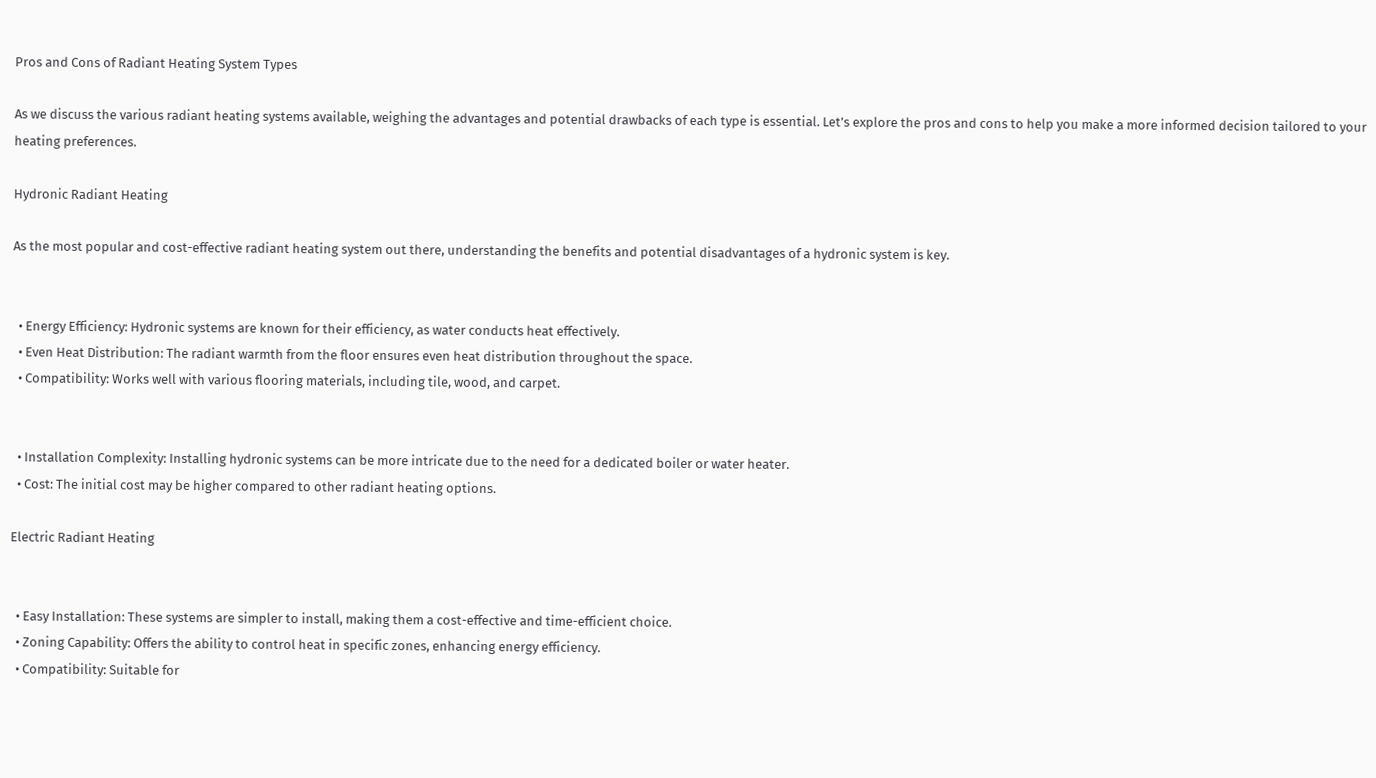Pros and Cons of Radiant Heating System Types

As we discuss the various radiant heating systems available, weighing the advantages and potential drawbacks of each type is essential. Let’s explore the pros and cons to help you make a more informed decision tailored to your heating preferences.

Hydronic Radiant Heating

As the most popular and cost-effective radiant heating system out there, understanding the benefits and potential disadvantages of a hydronic system is key.


  • Energy Efficiency: Hydronic systems are known for their efficiency, as water conducts heat effectively.
  • Even Heat Distribution: The radiant warmth from the floor ensures even heat distribution throughout the space.
  • Compatibility: Works well with various flooring materials, including tile, wood, and carpet.


  • Installation Complexity: Installing hydronic systems can be more intricate due to the need for a dedicated boiler or water heater.
  • Cost: The initial cost may be higher compared to other radiant heating options.

Electric Radiant Heating


  • Easy Installation: These systems are simpler to install, making them a cost-effective and time-efficient choice.
  • Zoning Capability: Offers the ability to control heat in specific zones, enhancing energy efficiency.
  • Compatibility: Suitable for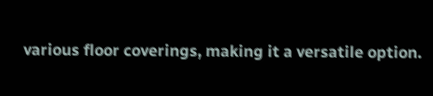various floor coverings, making it a versatile option.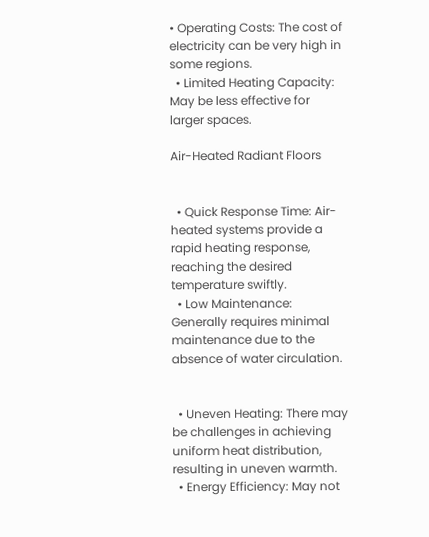• Operating Costs: The cost of electricity can be very high in some regions.
  • Limited Heating Capacity: May be less effective for larger spaces.

Air-Heated Radiant Floors


  • Quick Response Time: Air-heated systems provide a rapid heating response, reaching the desired temperature swiftly.
  • Low Maintenance: Generally requires minimal maintenance due to the absence of water circulation.


  • Uneven Heating: There may be challenges in achieving uniform heat distribution, resulting in uneven warmth.
  • Energy Efficiency: May not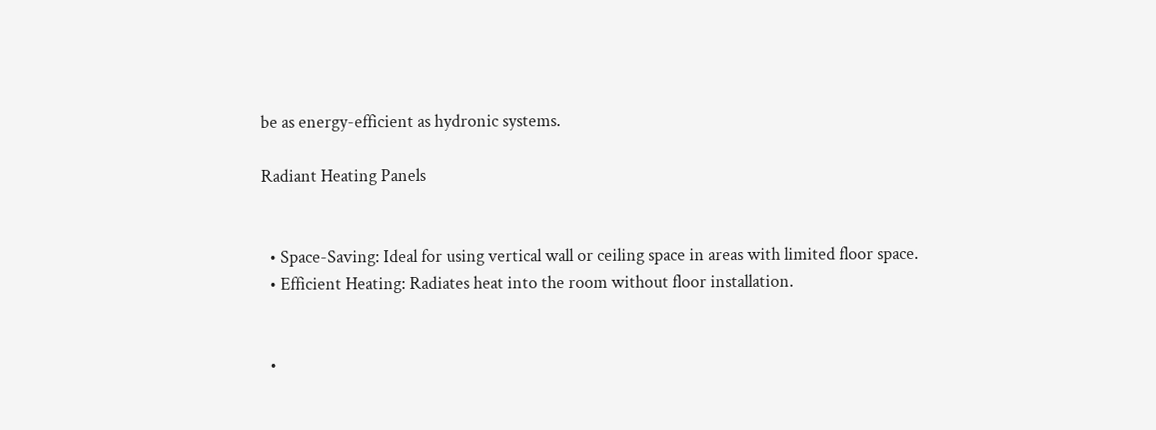be as energy-efficient as hydronic systems.

Radiant Heating Panels


  • Space-Saving: Ideal for using vertical wall or ceiling space in areas with limited floor space.
  • Efficient Heating: Radiates heat into the room without floor installation.


  •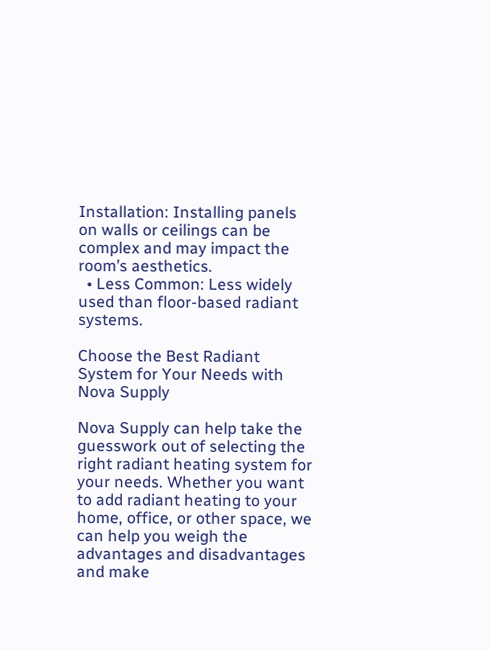Installation: Installing panels on walls or ceilings can be complex and may impact the room’s aesthetics.
  • Less Common: Less widely used than floor-based radiant systems.

Choose the Best Radiant System for Your Needs with Nova Supply

Nova Supply can help take the guesswork out of selecting the right radiant heating system for your needs. Whether you want to add radiant heating to your home, office, or other space, we can help you weigh the advantages and disadvantages and make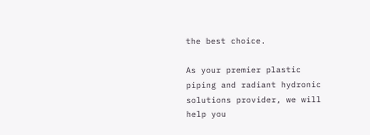the best choice.

As your premier plastic piping and radiant hydronic solutions provider, we will help you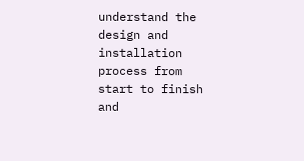understand the design and installation process from start to finish and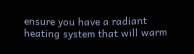ensure you have a radiant heating system that will warm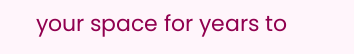your space for years to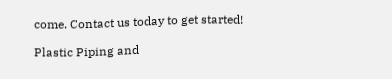come. Contact us today to get started!

Plastic Piping and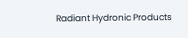Radiant Hydronic Products